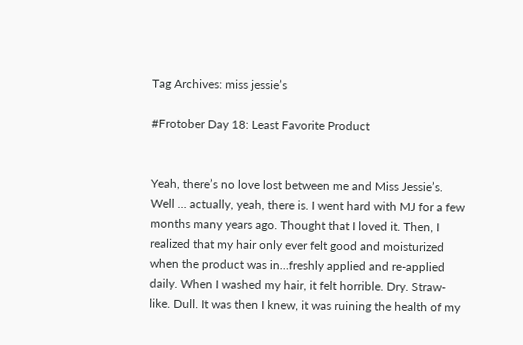Tag Archives: miss jessie’s

#Frotober Day 18: Least Favorite Product


Yeah, there’s no love lost between me and Miss Jessie’s. Well … actually, yeah, there is. I went hard with MJ for a few months many years ago. Thought that I loved it. Then, I realized that my hair only ever felt good and moisturized when the product was in…freshly applied and re-applied daily. When I washed my hair, it felt horrible. Dry. Straw-like. Dull. It was then I knew, it was ruining the health of my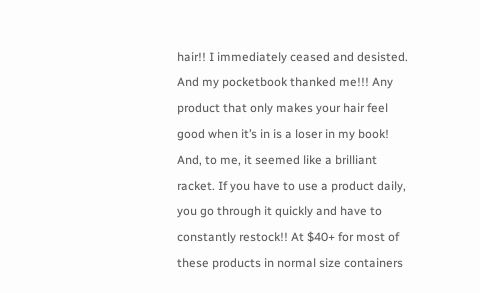hair!! I immediately ceased and desisted. And my pocketbook thanked me!!! Any product that only makes your hair feel good when it’s in is a loser in my book! And, to me, it seemed like a brilliant racket. If you have to use a product daily, you go through it quickly and have to constantly restock!! At $40+ for most of these products in normal size containers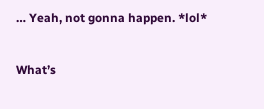… Yeah, not gonna happen. *lol*


What’s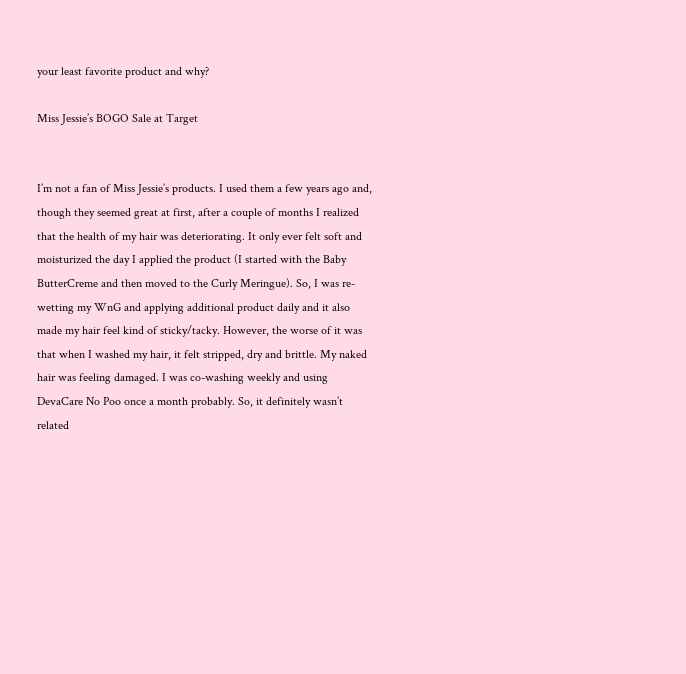your least favorite product and why?

Miss Jessie’s BOGO Sale at Target


I’m not a fan of Miss Jessie’s products. I used them a few years ago and, though they seemed great at first, after a couple of months I realized that the health of my hair was deteriorating. It only ever felt soft and moisturized the day I applied the product (I started with the Baby ButterCreme and then moved to the Curly Meringue). So, I was re-wetting my WnG and applying additional product daily and it also made my hair feel kind of sticky/tacky. However, the worse of it was that when I washed my hair, it felt stripped, dry and brittle. My naked hair was feeling damaged. I was co-washing weekly and using DevaCare No Poo once a month probably. So, it definitely wasn’t related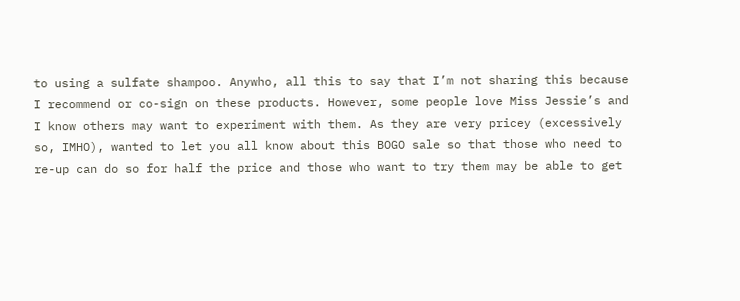to using a sulfate shampoo. Anywho, all this to say that I’m not sharing this because I recommend or co-sign on these products. However, some people love Miss Jessie’s and I know others may want to experiment with them. As they are very pricey (excessively so, IMHO), wanted to let you all know about this BOGO sale so that those who need to re-up can do so for half the price and those who want to try them may be able to get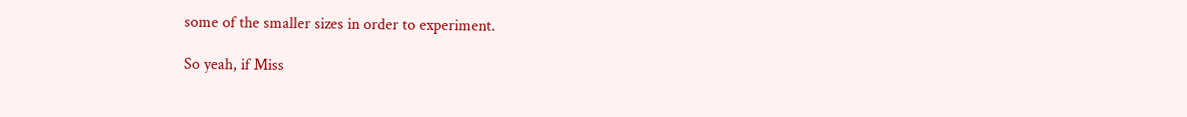some of the smaller sizes in order to experiment.

So yeah, if Miss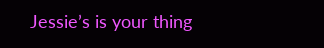Jessie’s is your thing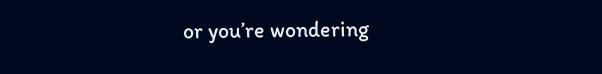or you’re wondering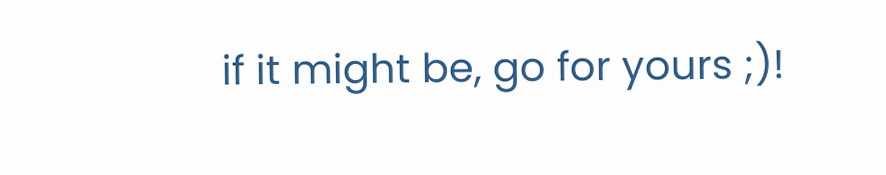if it might be, go for yours ;)!